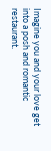Imagine you and your love get into a posh and romantic restaurant.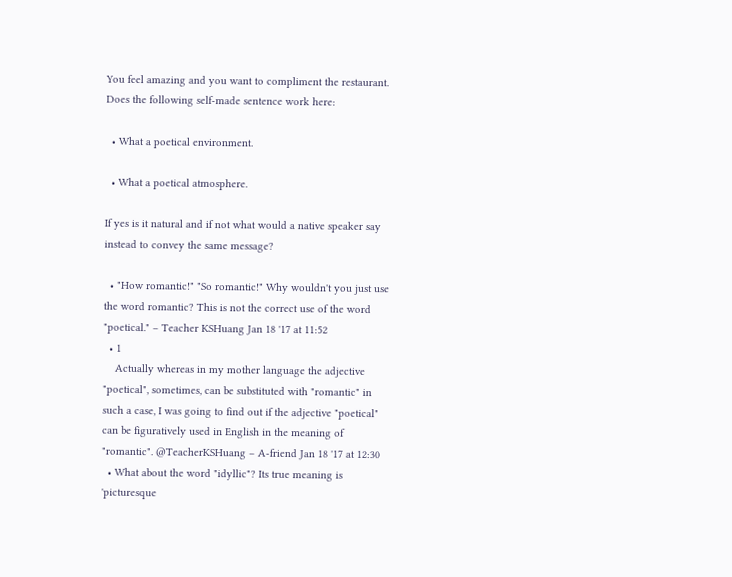You feel amazing and you want to compliment the restaurant. Does the following self-made sentence work here:

  • What a poetical environment.

  • What a poetical atmosphere.

If yes is it natural and if not what would a native speaker say instead to convey the same message?

  • "How romantic!" "So romantic!" Why wouldn't you just use the word romantic? This is not the correct use of the word "poetical." – Teacher KSHuang Jan 18 '17 at 11:52
  • 1
    Actually whereas in my mother language the adjective "poetical", sometimes, can be substituted with "romantic" in such a case, I was going to find out if the adjective "poetical" can be figuratively used in English in the meaning of "romantic". @TeacherKSHuang – A-friend Jan 18 '17 at 12:30
  • What about the word "idyllic"? Its true meaning is 'picturesque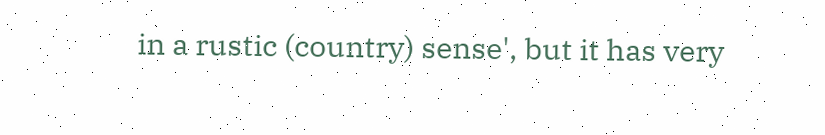in a rustic (country) sense', but it has very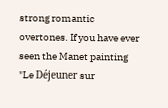strong romantic overtones. If you have ever seen the Manet painting "Le Déjeuner sur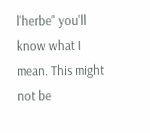l'herbe" you'll know what I mean. This might not be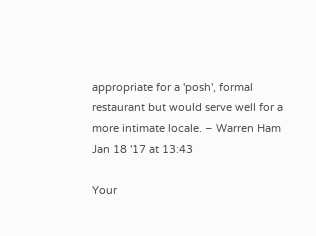appropriate for a 'posh', formal restaurant but would serve well for a more intimate locale. – Warren Ham Jan 18 '17 at 13:43

Your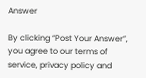Answer

By clicking “Post Your Answer”, you agree to our terms of service, privacy policy and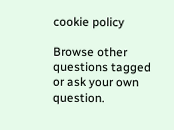cookie policy

Browse other questions tagged or ask your own question.